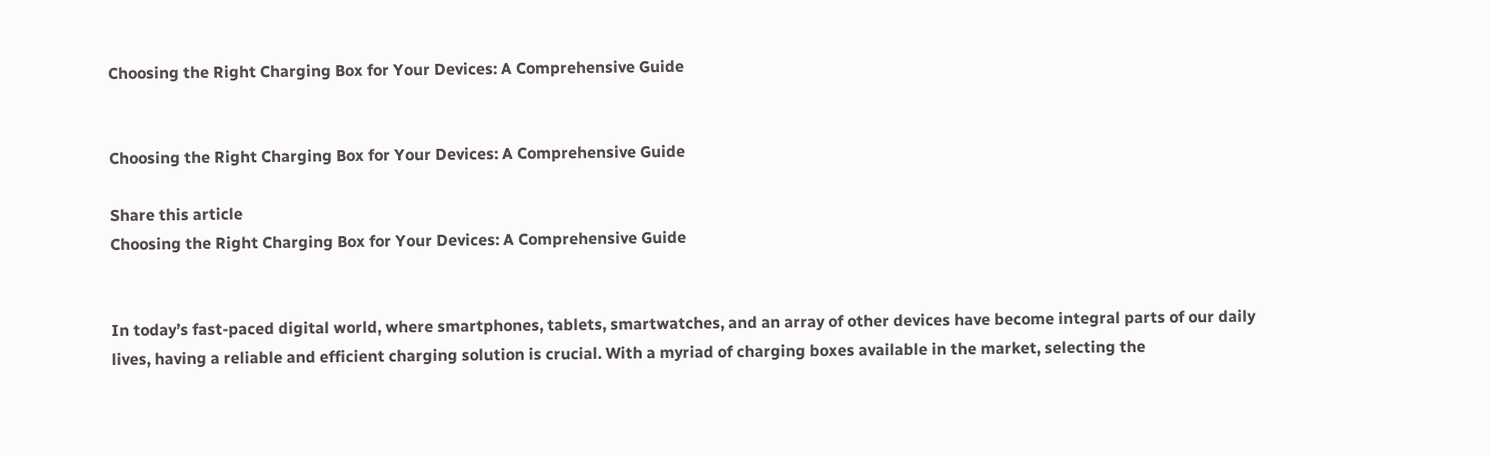Choosing the Right Charging Box for Your Devices: A Comprehensive Guide


Choosing the Right Charging Box for Your Devices: A Comprehensive Guide

Share this article
Choosing the Right Charging Box for Your Devices: A Comprehensive Guide


In today’s fast-paced digital world, where smartphones, tablets, smartwatches, and an array of other devices have become integral parts of our daily lives, having a reliable and efficient charging solution is crucial. With a myriad of charging boxes available in the market, selecting the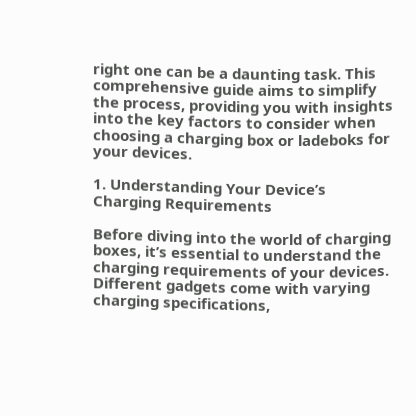right one can be a daunting task. This comprehensive guide aims to simplify the process, providing you with insights into the key factors to consider when choosing a charging box or ladeboks for your devices.

1. Understanding Your Device’s Charging Requirements

Before diving into the world of charging boxes, it’s essential to understand the charging requirements of your devices. Different gadgets come with varying charging specifications,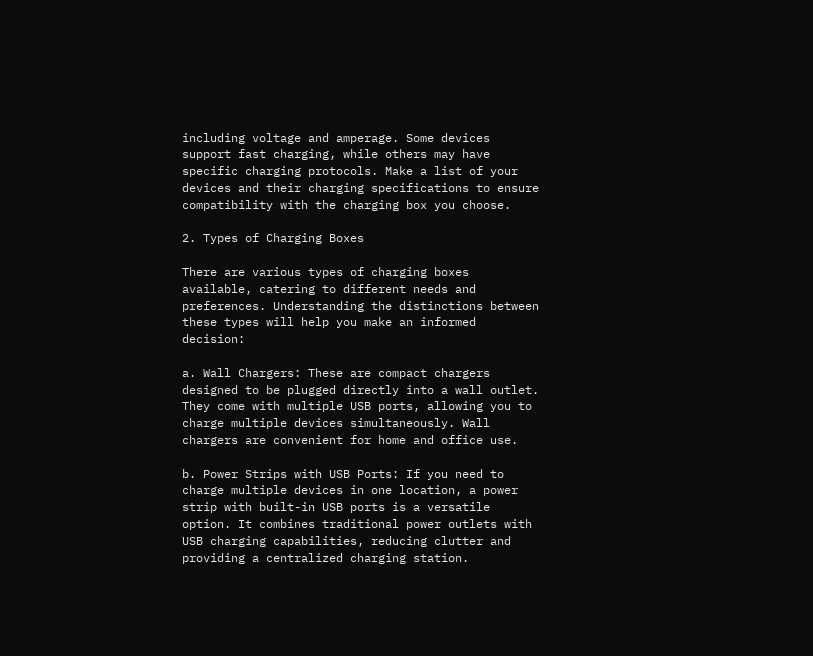including voltage and amperage. Some devices support fast charging, while others may have specific charging protocols. Make a list of your devices and their charging specifications to ensure compatibility with the charging box you choose.

2. Types of Charging Boxes

There are various types of charging boxes available, catering to different needs and preferences. Understanding the distinctions between these types will help you make an informed decision:

a. Wall Chargers: These are compact chargers designed to be plugged directly into a wall outlet. They come with multiple USB ports, allowing you to charge multiple devices simultaneously. Wall chargers are convenient for home and office use.

b. Power Strips with USB Ports: If you need to charge multiple devices in one location, a power strip with built-in USB ports is a versatile option. It combines traditional power outlets with USB charging capabilities, reducing clutter and providing a centralized charging station.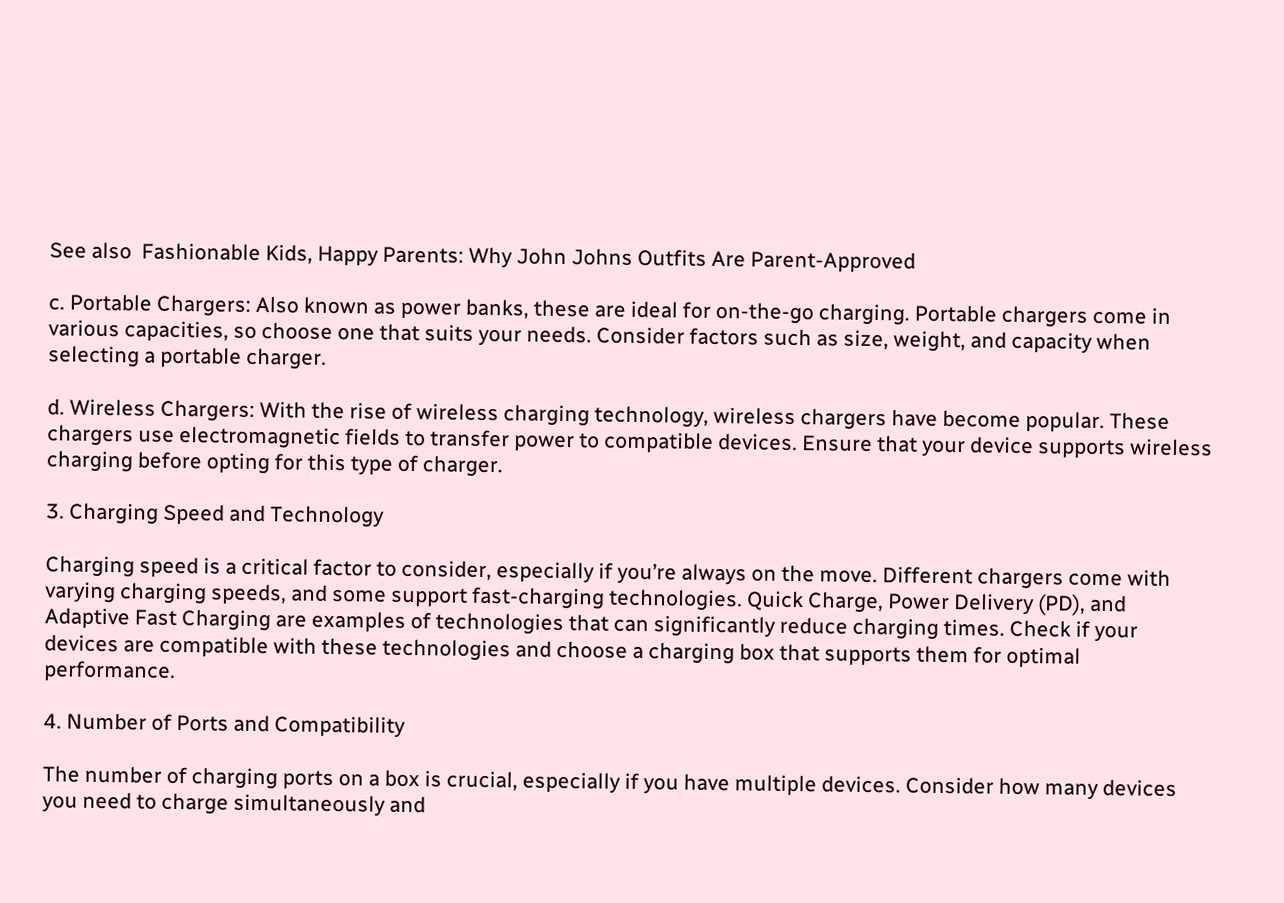See also  Fashionable Kids, Happy Parents: Why John Johns Outfits Are Parent-Approved

c. Portable Chargers: Also known as power banks, these are ideal for on-the-go charging. Portable chargers come in various capacities, so choose one that suits your needs. Consider factors such as size, weight, and capacity when selecting a portable charger.

d. Wireless Chargers: With the rise of wireless charging technology, wireless chargers have become popular. These chargers use electromagnetic fields to transfer power to compatible devices. Ensure that your device supports wireless charging before opting for this type of charger.

3. Charging Speed and Technology

Charging speed is a critical factor to consider, especially if you’re always on the move. Different chargers come with varying charging speeds, and some support fast-charging technologies. Quick Charge, Power Delivery (PD), and Adaptive Fast Charging are examples of technologies that can significantly reduce charging times. Check if your devices are compatible with these technologies and choose a charging box that supports them for optimal performance.

4. Number of Ports and Compatibility

The number of charging ports on a box is crucial, especially if you have multiple devices. Consider how many devices you need to charge simultaneously and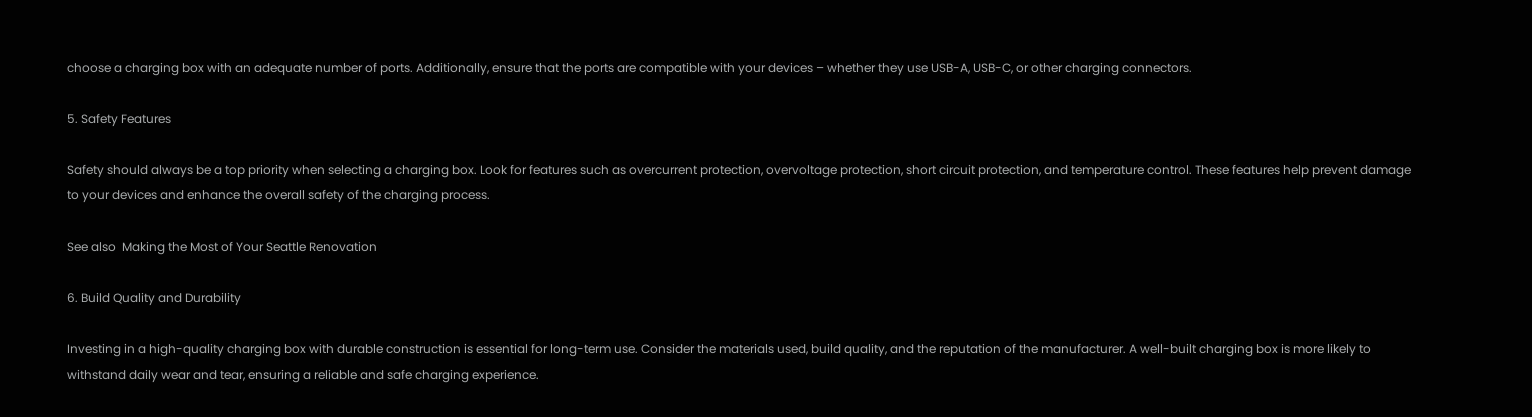choose a charging box with an adequate number of ports. Additionally, ensure that the ports are compatible with your devices – whether they use USB-A, USB-C, or other charging connectors.

5. Safety Features

Safety should always be a top priority when selecting a charging box. Look for features such as overcurrent protection, overvoltage protection, short circuit protection, and temperature control. These features help prevent damage to your devices and enhance the overall safety of the charging process.

See also  Making the Most of Your Seattle Renovation

6. Build Quality and Durability

Investing in a high-quality charging box with durable construction is essential for long-term use. Consider the materials used, build quality, and the reputation of the manufacturer. A well-built charging box is more likely to withstand daily wear and tear, ensuring a reliable and safe charging experience.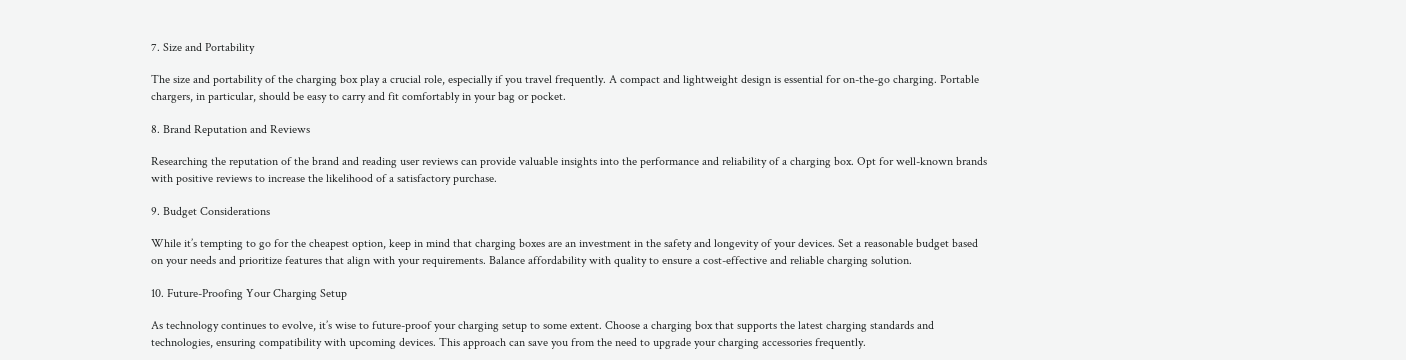7. Size and Portability

The size and portability of the charging box play a crucial role, especially if you travel frequently. A compact and lightweight design is essential for on-the-go charging. Portable chargers, in particular, should be easy to carry and fit comfortably in your bag or pocket.

8. Brand Reputation and Reviews

Researching the reputation of the brand and reading user reviews can provide valuable insights into the performance and reliability of a charging box. Opt for well-known brands with positive reviews to increase the likelihood of a satisfactory purchase.

9. Budget Considerations

While it’s tempting to go for the cheapest option, keep in mind that charging boxes are an investment in the safety and longevity of your devices. Set a reasonable budget based on your needs and prioritize features that align with your requirements. Balance affordability with quality to ensure a cost-effective and reliable charging solution.

10. Future-Proofing Your Charging Setup

As technology continues to evolve, it’s wise to future-proof your charging setup to some extent. Choose a charging box that supports the latest charging standards and technologies, ensuring compatibility with upcoming devices. This approach can save you from the need to upgrade your charging accessories frequently.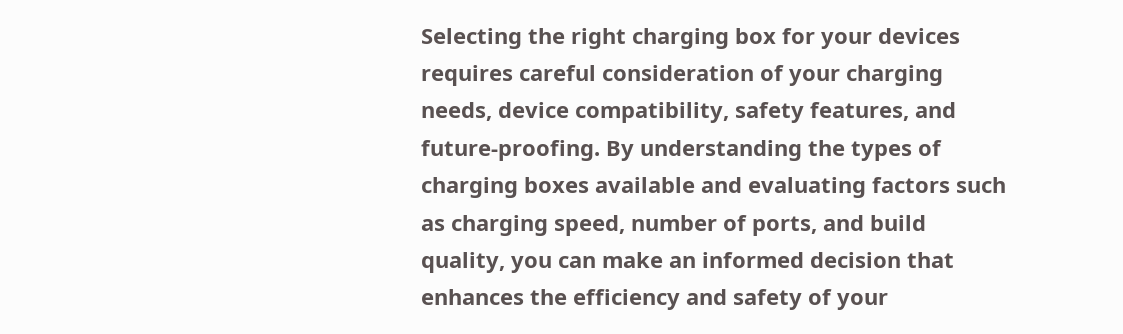Selecting the right charging box for your devices requires careful consideration of your charging needs, device compatibility, safety features, and future-proofing. By understanding the types of charging boxes available and evaluating factors such as charging speed, number of ports, and build quality, you can make an informed decision that enhances the efficiency and safety of your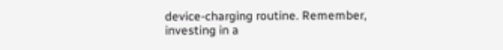device-charging routine. Remember, investing in a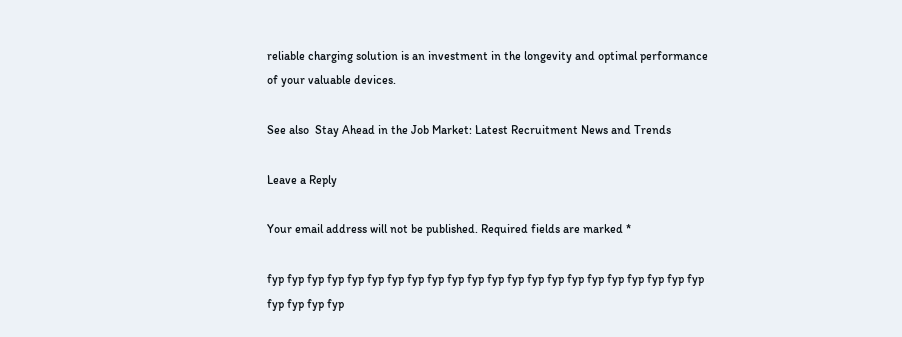reliable charging solution is an investment in the longevity and optimal performance of your valuable devices.

See also  Stay Ahead in the Job Market: Latest Recruitment News and Trends

Leave a Reply

Your email address will not be published. Required fields are marked *

fyp fyp fyp fyp fyp fyp fyp fyp fyp fyp fyp fyp fyp fyp fyp fyp fyp fyp fyp fyp fyp fyp fyp fyp fyp fyp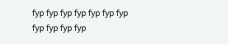fyp fyp fyp fyp fyp fyp fyp fyp fyp fyp fyp